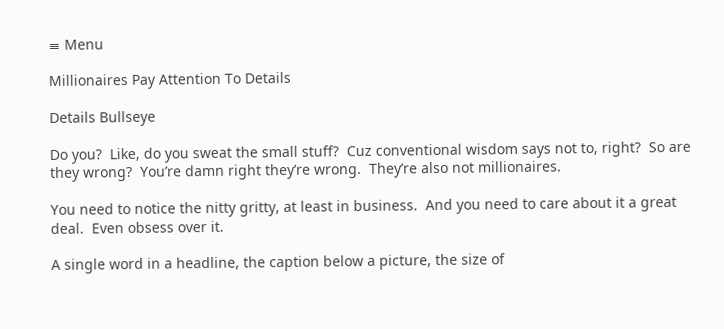≡ Menu

Millionaires Pay Attention To Details

Details Bullseye

Do you?  Like, do you sweat the small stuff?  Cuz conventional wisdom says not to, right?  So are they wrong?  You’re damn right they’re wrong.  They’re also not millionaires.

You need to notice the nitty gritty, at least in business.  And you need to care about it a great deal.  Even obsess over it.

A single word in a headline, the caption below a picture, the size of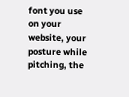font you use on your website, your posture while pitching, the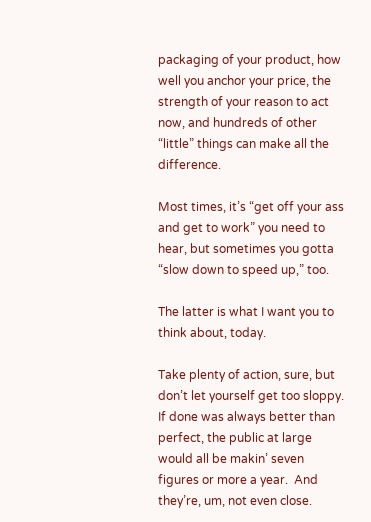packaging of your product, how well you anchor your price, the strength of your reason to act now, and hundreds of other “little” things can make all the difference.

Most times, it’s “get off your ass and get to work” you need to hear, but sometimes you gotta “slow down to speed up,” too.

The latter is what I want you to think about, today.

Take plenty of action, sure, but don’t let yourself get too sloppy.  If done was always better than perfect, the public at large would all be makin’ seven figures or more a year.  And they’re, um, not even close.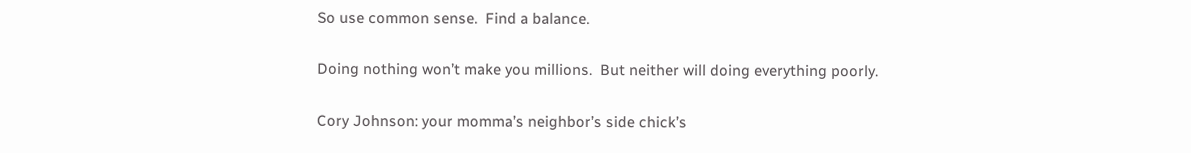So use common sense.  Find a balance.

Doing nothing won’t make you millions.  But neither will doing everything poorly.

Cory Johnson: your momma’s neighbor’s side chick’s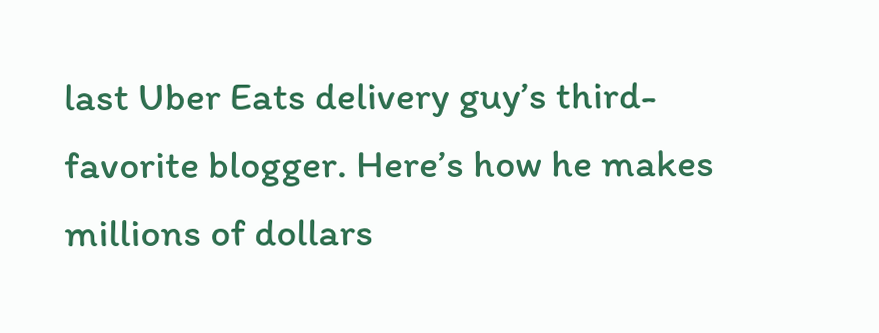last Uber Eats delivery guy’s third-favorite blogger. Here’s how he makes millions of dollars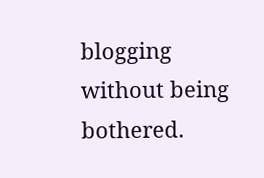blogging without being bothered.